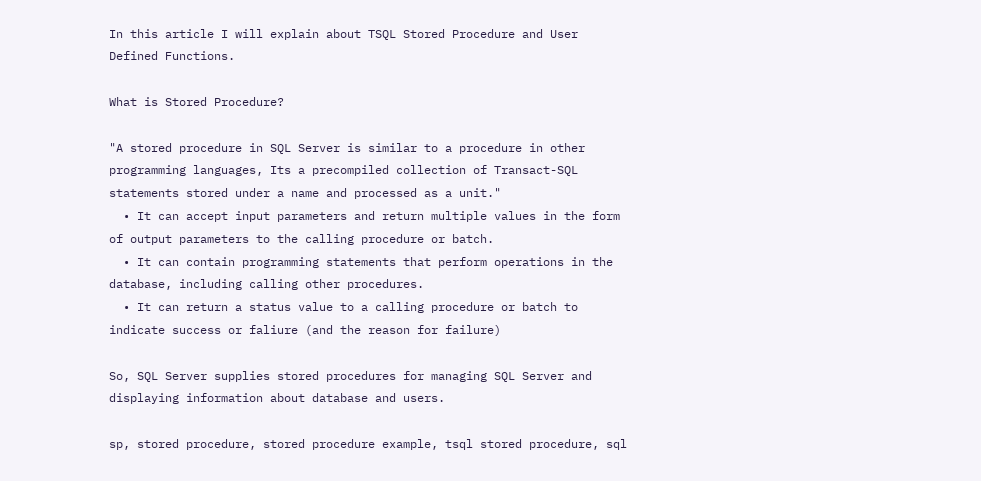In this article I will explain about TSQL Stored Procedure and User Defined Functions.

What is Stored Procedure?

"A stored procedure in SQL Server is similar to a procedure in other programming languages, Its a precompiled collection of Transact-SQL statements stored under a name and processed as a unit."
  • It can accept input parameters and return multiple values in the form of output parameters to the calling procedure or batch.
  • It can contain programming statements that perform operations in the database, including calling other procedures.
  • It can return a status value to a calling procedure or batch to indicate success or faliure (and the reason for failure)

So, SQL Server supplies stored procedures for managing SQL Server and displaying information about database and users.

sp, stored procedure, stored procedure example, tsql stored procedure, sql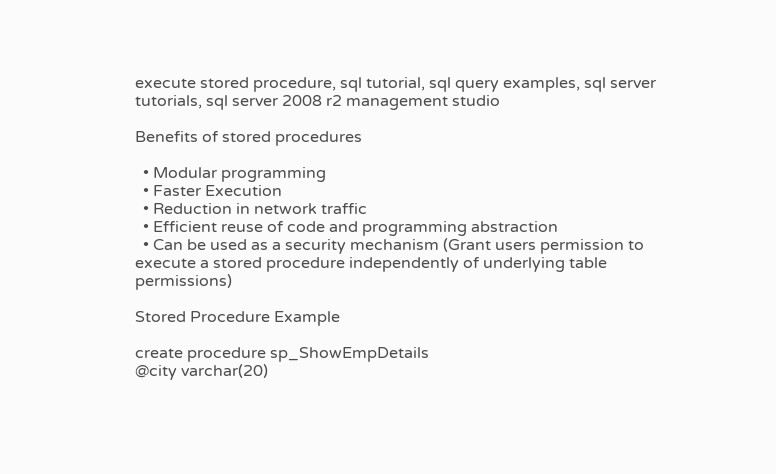execute stored procedure, sql tutorial, sql query examples, sql server tutorials, sql server 2008 r2 management studio

Benefits of stored procedures

  • Modular programming
  • Faster Execution
  • Reduction in network traffic
  • Efficient reuse of code and programming abstraction
  • Can be used as a security mechanism (Grant users permission to execute a stored procedure independently of underlying table permissions)

Stored Procedure Example

create procedure sp_ShowEmpDetails
@city varchar(20)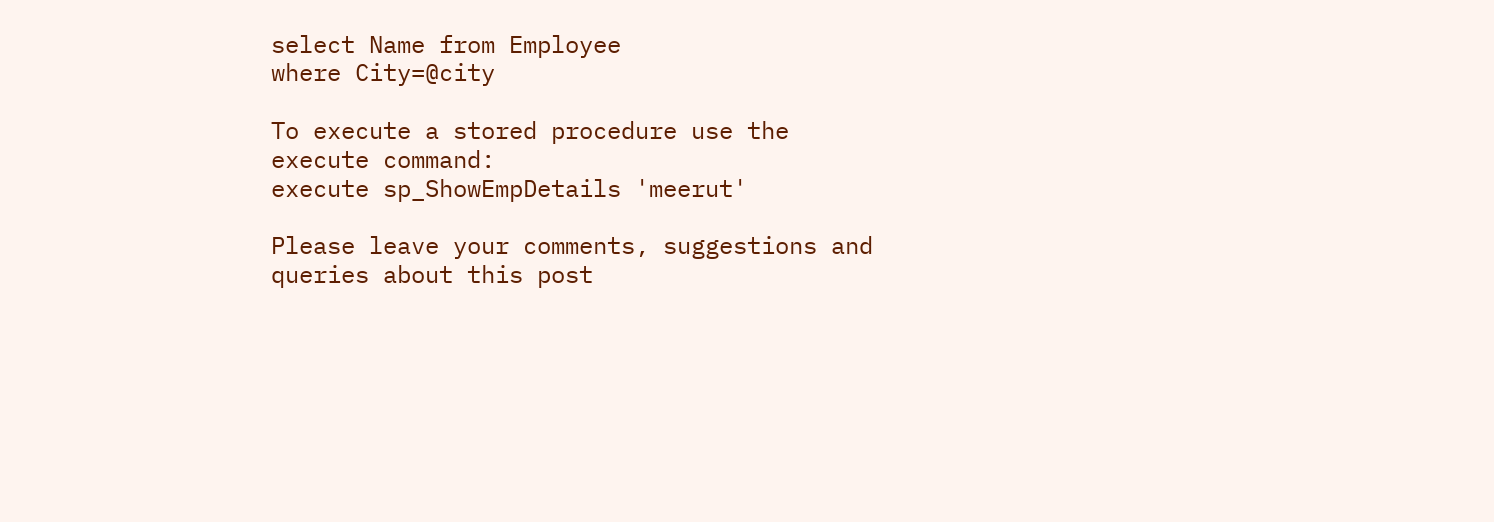select Name from Employee
where City=@city

To execute a stored procedure use the execute command:
execute sp_ShowEmpDetails 'meerut'

Please leave your comments, suggestions and queries about this post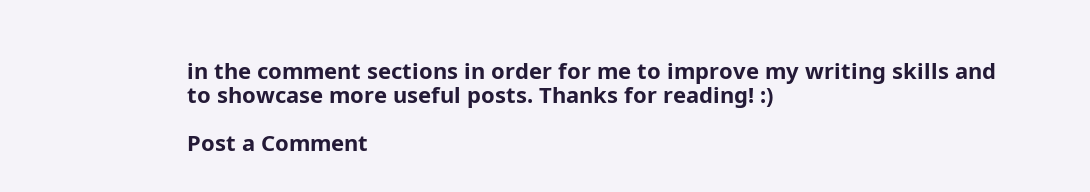in the comment sections in order for me to improve my writing skills and to showcase more useful posts. Thanks for reading! :)

Post a Comment